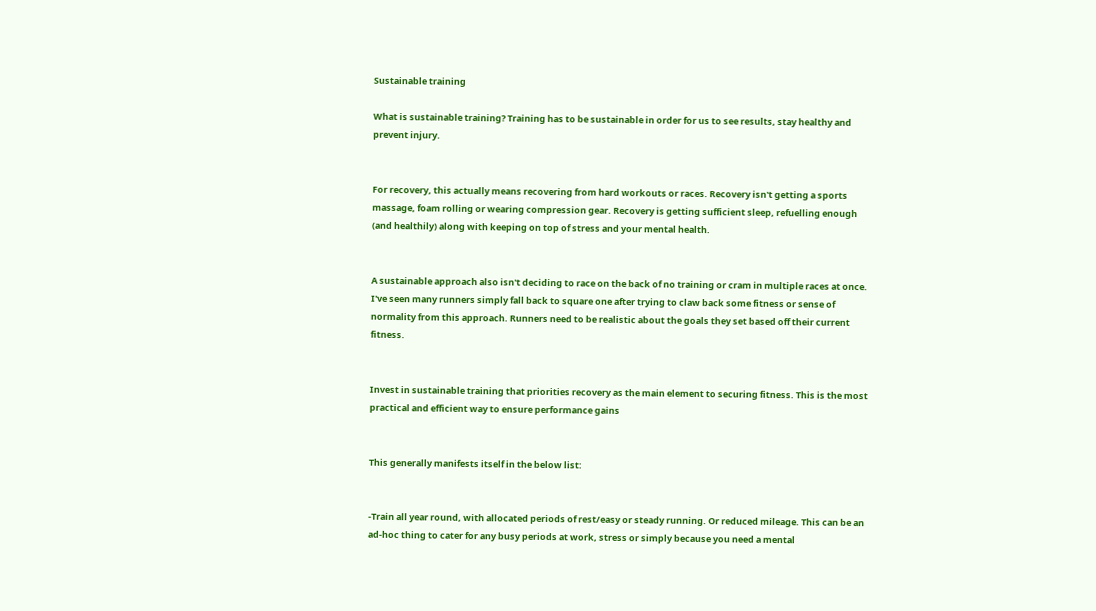Sustainable training

What is sustainable training? Training has to be sustainable in order for us to see results, stay healthy and prevent injury.


For recovery, this actually means recovering from hard workouts or races. Recovery isn't getting a sports massage, foam rolling or wearing compression gear. Recovery is getting sufficient sleep, refuelling enough (and healthily) along with keeping on top of stress and your mental health.


A sustainable approach also isn't deciding to race on the back of no training or cram in multiple races at once. I've seen many runners simply fall back to square one after trying to claw back some fitness or sense of normality from this approach. Runners need to be realistic about the goals they set based off their current fitness.


Invest in sustainable training that priorities recovery as the main element to securing fitness. This is the most practical and efficient way to ensure performance gains


This generally manifests itself in the below list:


-Train all year round, with allocated periods of rest/easy or steady running. Or reduced mileage. This can be an ad-hoc thing to cater for any busy periods at work, stress or simply because you need a mental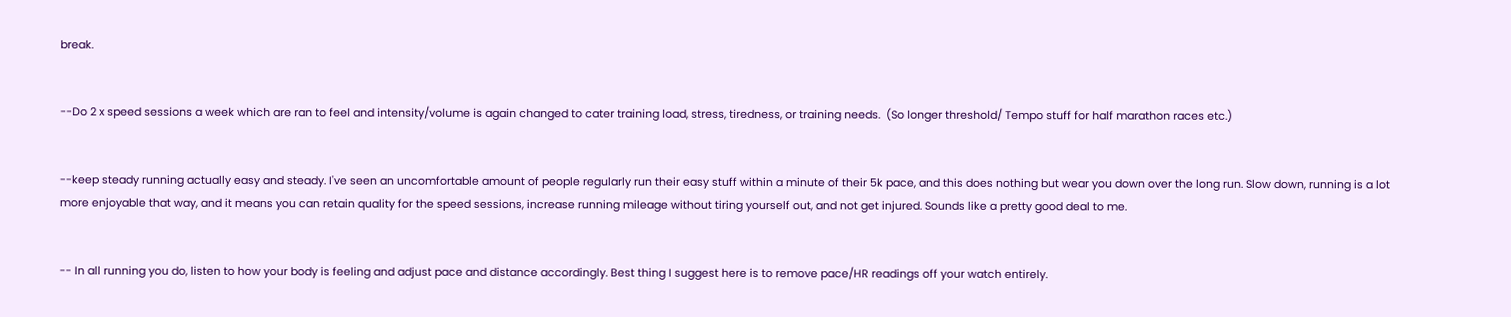break.


--Do 2 x speed sessions a week which are ran to feel and intensity/volume is again changed to cater training load, stress, tiredness, or training needs.  (So longer threshold/ Tempo stuff for half marathon races etc.)


--keep steady running actually easy and steady. I've seen an uncomfortable amount of people regularly run their easy stuff within a minute of their 5k pace, and this does nothing but wear you down over the long run. Slow down, running is a lot more enjoyable that way, and it means you can retain quality for the speed sessions, increase running mileage without tiring yourself out, and not get injured. Sounds like a pretty good deal to me.


-- In all running you do, listen to how your body is feeling and adjust pace and distance accordingly. Best thing I suggest here is to remove pace/HR readings off your watch entirely.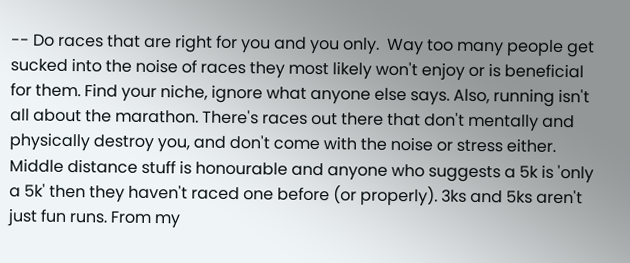-- Do races that are right for you and you only.  Way too many people get sucked into the noise of races they most likely won't enjoy or is beneficial for them. Find your niche, ignore what anyone else says. Also, running isn't all about the marathon. There's races out there that don't mentally and physically destroy you, and don't come with the noise or stress either. Middle distance stuff is honourable and anyone who suggests a 5k is 'only a 5k' then they haven't raced one before (or properly). 3ks and 5ks aren't just fun runs. From my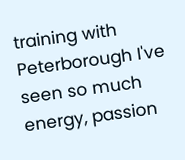training with Peterborough I've seen so much energy, passion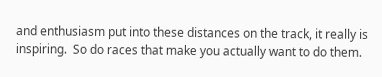and enthusiasm put into these distances on the track, it really is inspiring.  So do races that make you actually want to do them.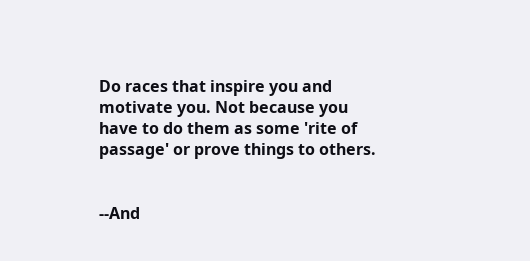Do races that inspire you and motivate you. Not because you have to do them as some 'rite of passage' or prove things to others.


--And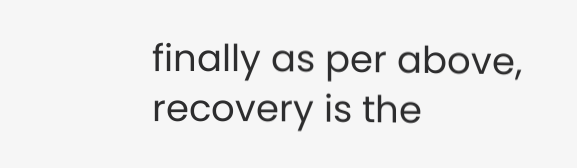finally as per above, recovery is the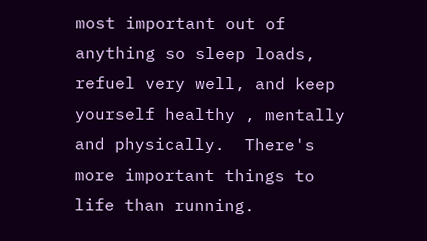most important out of anything so sleep loads, refuel very well, and keep yourself healthy , mentally and physically.  There's more important things to life than running.